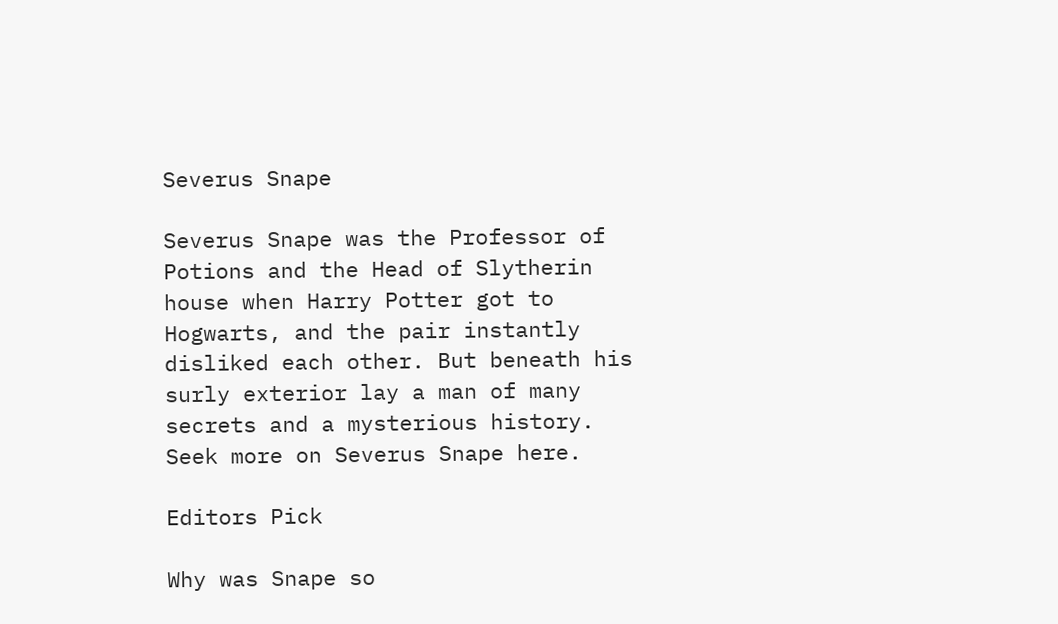Severus Snape

Severus Snape was the Professor of Potions and the Head of Slytherin house when Harry Potter got to Hogwarts, and the pair instantly disliked each other. But beneath his surly exterior lay a man of many secrets and a mysterious history. Seek more on Severus Snape here.

Editors Pick

Why was Snape so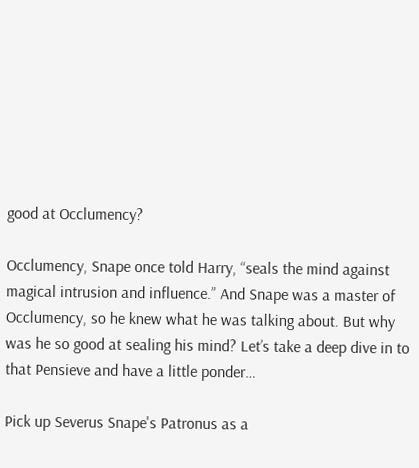good at Occlumency?

Occlumency, Snape once told Harry, “seals the mind against magical intrusion and influence.” And Snape was a master of Occlumency, so he knew what he was talking about. But why was he so good at sealing his mind? Let’s take a deep dive in to that Pensieve and have a little ponder…

Pick up Severus Snape's Patronus as a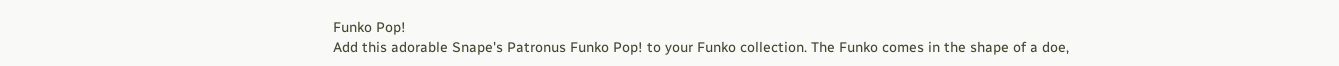Funko Pop!
Add this adorable Snape's Patronus Funko Pop! to your Funko collection. The Funko comes in the shape of a doe,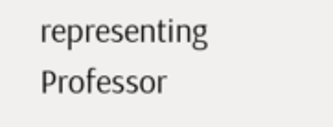representing Professor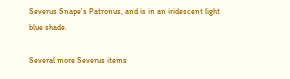Severus Snape’s Patronus, and is in an iridescent light blue shade.

Several more Severus items